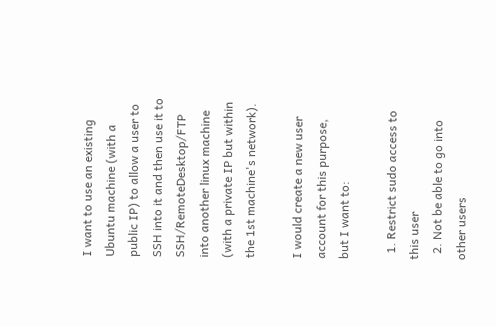I want to use an existing Ubuntu machine (with a public IP) to allow a user to SSH into it and then use it to SSH/RemoteDesktop/FTP into another linux machine (with a private IP but within the 1st machine's network).

I would create a new user account for this purpose, but I want to:

  1. Restrict sudo access to this user
  2. Not be able to go into other users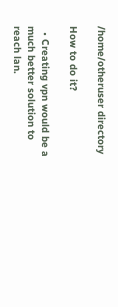/home/otheruser directory

How to do it?

  • Creating vpn would be a much better solution to reach lan.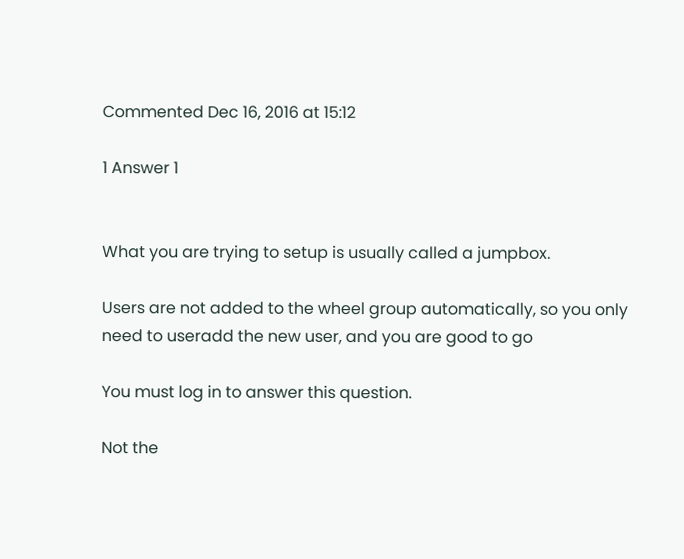Commented Dec 16, 2016 at 15:12

1 Answer 1


What you are trying to setup is usually called a jumpbox.

Users are not added to the wheel group automatically, so you only need to useradd the new user, and you are good to go

You must log in to answer this question.

Not the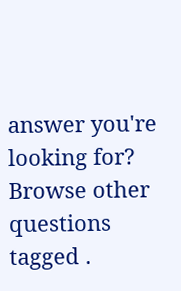answer you're looking for? Browse other questions tagged .